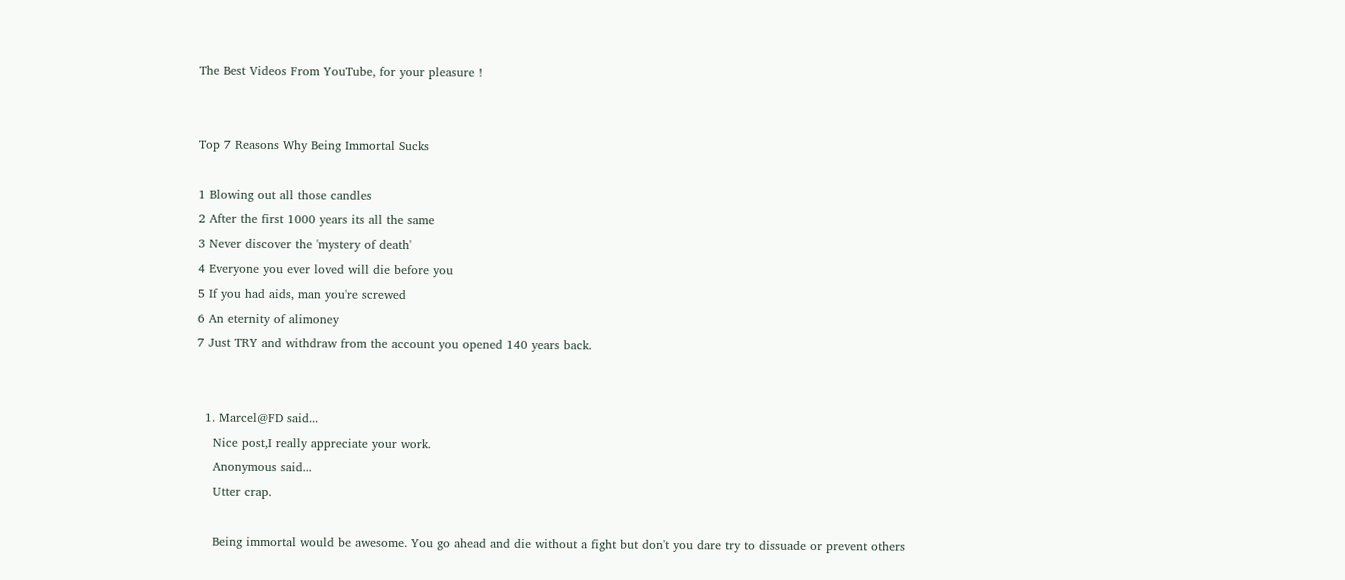The Best Videos From YouTube, for your pleasure !


Top 7 Reasons Why Being Immortal Sucks

1 Blowing out all those candles
2 After the first 1000 years its all the same
3 Never discover the 'mystery of death'
4 Everyone you ever loved will die before you
5 If you had aids, man you're screwed
6 An eternity of alimoney
7 Just TRY and withdraw from the account you opened 140 years back.


  1. Marcel@FD said...
    Nice post,I really appreciate your work.
    Anonymous said...
    Utter crap.

    Being immortal would be awesome. You go ahead and die without a fight but don't you dare try to dissuade or prevent others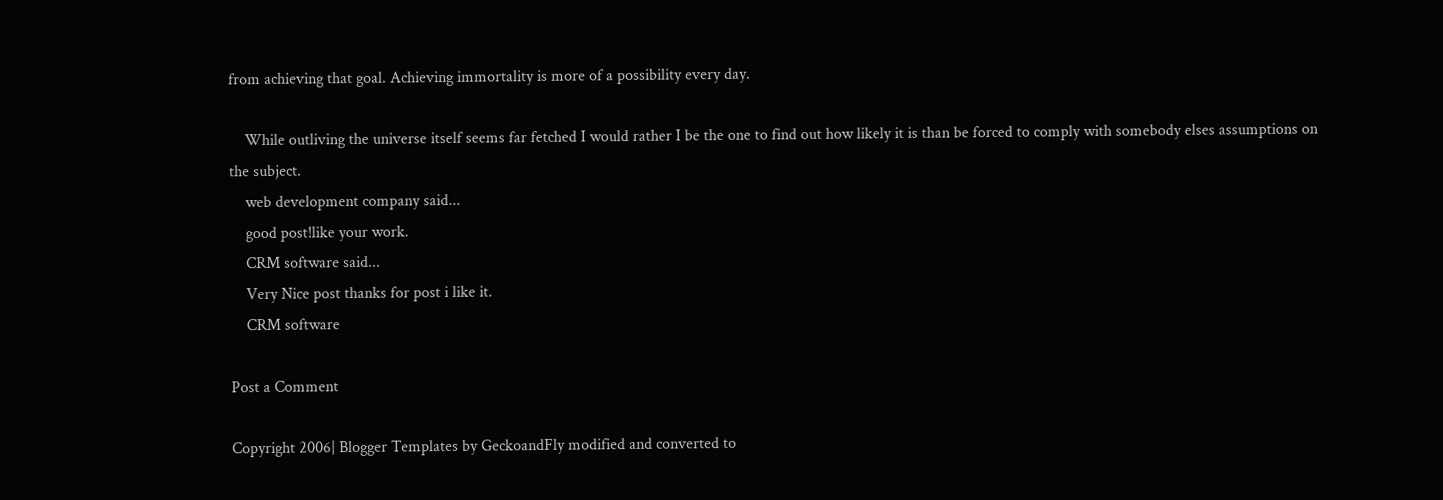from achieving that goal. Achieving immortality is more of a possibility every day.

    While outliving the universe itself seems far fetched I would rather I be the one to find out how likely it is than be forced to comply with somebody elses assumptions on the subject.
    web development company said...
    good post!like your work.
    CRM software said...
    Very Nice post thanks for post i like it.
    CRM software

Post a Comment

Copyright 2006| Blogger Templates by GeckoandFly modified and converted to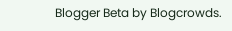Blogger Beta by Blogcrowds.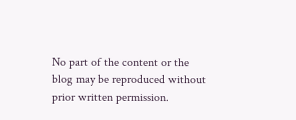No part of the content or the blog may be reproduced without prior written permission.